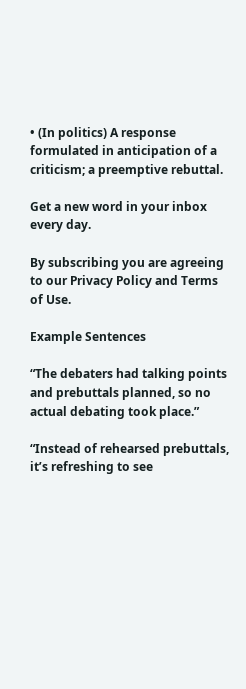• (In politics) A response formulated in anticipation of a criticism; a preemptive rebuttal.

Get a new word in your inbox every day.

By subscribing you are agreeing to our Privacy Policy and Terms of Use.

Example Sentences

“The debaters had talking points and prebuttals planned, so no actual debating took place.”

“Instead of rehearsed prebuttals, it’s refreshing to see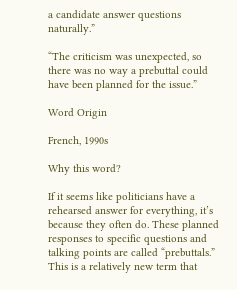a candidate answer questions naturally.”

“The criticism was unexpected, so there was no way a prebuttal could have been planned for the issue.”

Word Origin

French, 1990s

Why this word?

If it seems like politicians have a rehearsed answer for everything, it’s because they often do. These planned responses to specific questions and talking points are called “prebuttals.” This is a relatively new term that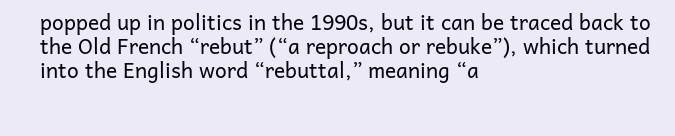popped up in politics in the 1990s, but it can be traced back to the Old French “rebut” (“a reproach or rebuke”), which turned into the English word “rebuttal,” meaning “a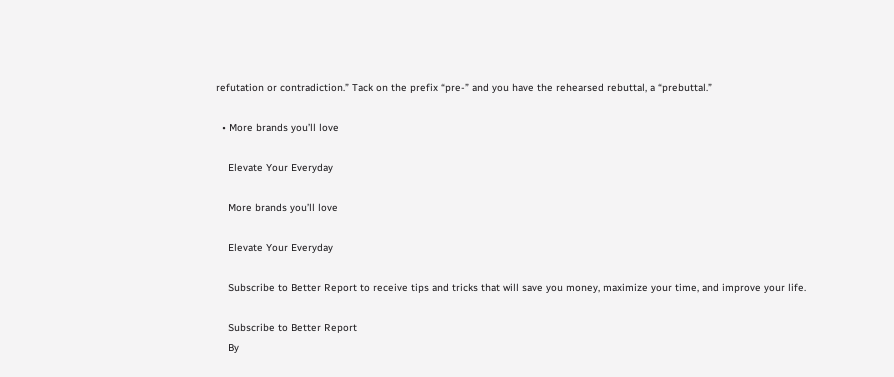refutation or contradiction.” Tack on the prefix “pre-” and you have the rehearsed rebuttal, a “prebuttal.”

  • More brands you’ll love

    Elevate Your Everyday

    More brands you’ll love

    Elevate Your Everyday

    Subscribe to Better Report to receive tips and tricks that will save you money, maximize your time, and improve your life.

    Subscribe to Better Report
    By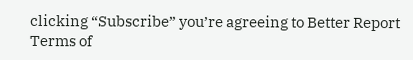clicking “Subscribe” you’re agreeing to Better Report Terms of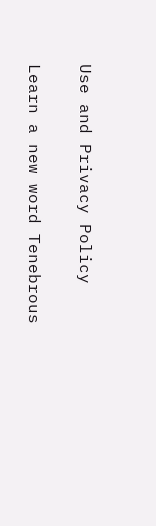Use and Privacy Policy

Learn a new word Tenebrous